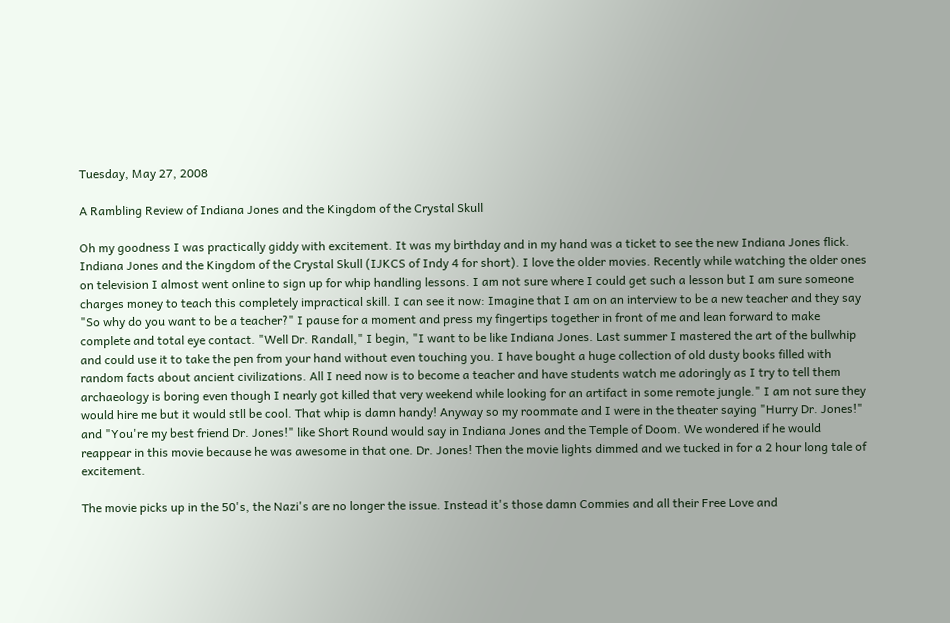Tuesday, May 27, 2008

A Rambling Review of Indiana Jones and the Kingdom of the Crystal Skull

Oh my goodness I was practically giddy with excitement. It was my birthday and in my hand was a ticket to see the new Indiana Jones flick. Indiana Jones and the Kingdom of the Crystal Skull (IJKCS of Indy 4 for short). I love the older movies. Recently while watching the older ones on television I almost went online to sign up for whip handling lessons. I am not sure where I could get such a lesson but I am sure someone charges money to teach this completely impractical skill. I can see it now: Imagine that I am on an interview to be a new teacher and they say "So why do you want to be a teacher?" I pause for a moment and press my fingertips together in front of me and lean forward to make complete and total eye contact. "Well Dr. Randall," I begin, "I want to be like Indiana Jones. Last summer I mastered the art of the bullwhip and could use it to take the pen from your hand without even touching you. I have bought a huge collection of old dusty books filled with random facts about ancient civilizations. All I need now is to become a teacher and have students watch me adoringly as I try to tell them archaeology is boring even though I nearly got killed that very weekend while looking for an artifact in some remote jungle." I am not sure they would hire me but it would stll be cool. That whip is damn handy! Anyway so my roommate and I were in the theater saying "Hurry Dr. Jones!" and "You're my best friend Dr. Jones!" like Short Round would say in Indiana Jones and the Temple of Doom. We wondered if he would reappear in this movie because he was awesome in that one. Dr. Jones! Then the movie lights dimmed and we tucked in for a 2 hour long tale of excitement.

The movie picks up in the 50's, the Nazi's are no longer the issue. Instead it's those damn Commies and all their Free Love and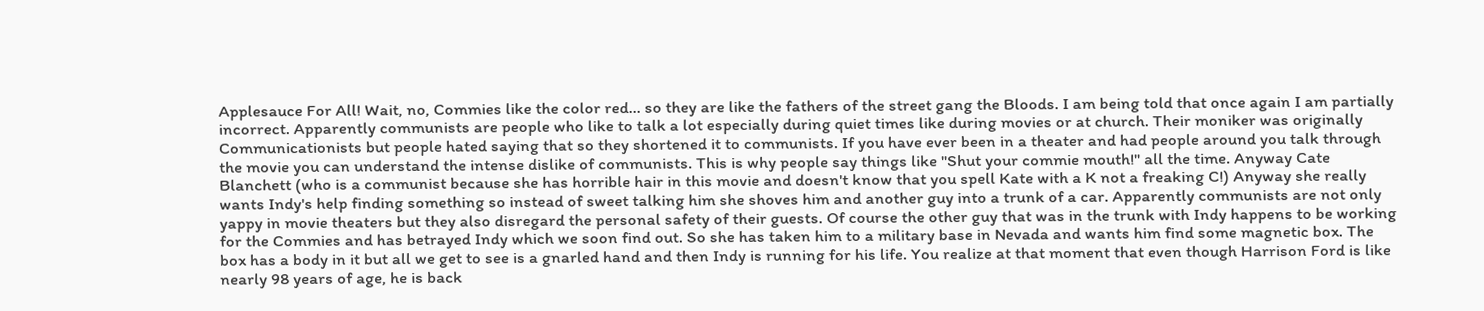Applesauce For All! Wait, no, Commies like the color red... so they are like the fathers of the street gang the Bloods. I am being told that once again I am partially incorrect. Apparently communists are people who like to talk a lot especially during quiet times like during movies or at church. Their moniker was originally Communicationists but people hated saying that so they shortened it to communists. If you have ever been in a theater and had people around you talk through the movie you can understand the intense dislike of communists. This is why people say things like "Shut your commie mouth!" all the time. Anyway Cate Blanchett (who is a communist because she has horrible hair in this movie and doesn't know that you spell Kate with a K not a freaking C!) Anyway she really wants Indy's help finding something so instead of sweet talking him she shoves him and another guy into a trunk of a car. Apparently communists are not only yappy in movie theaters but they also disregard the personal safety of their guests. Of course the other guy that was in the trunk with Indy happens to be working for the Commies and has betrayed Indy which we soon find out. So she has taken him to a military base in Nevada and wants him find some magnetic box. The box has a body in it but all we get to see is a gnarled hand and then Indy is running for his life. You realize at that moment that even though Harrison Ford is like nearly 98 years of age, he is back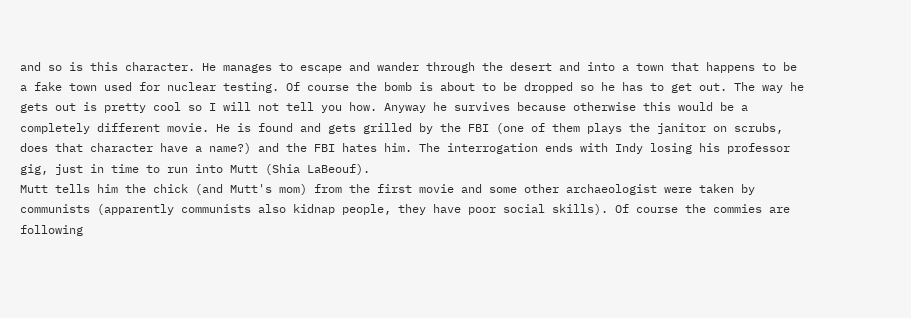and so is this character. He manages to escape and wander through the desert and into a town that happens to be a fake town used for nuclear testing. Of course the bomb is about to be dropped so he has to get out. The way he gets out is pretty cool so I will not tell you how. Anyway he survives because otherwise this would be a completely different movie. He is found and gets grilled by the FBI (one of them plays the janitor on scrubs, does that character have a name?) and the FBI hates him. The interrogation ends with Indy losing his professor gig, just in time to run into Mutt (Shia LaBeouf).
Mutt tells him the chick (and Mutt's mom) from the first movie and some other archaeologist were taken by communists (apparently communists also kidnap people, they have poor social skills). Of course the commies are following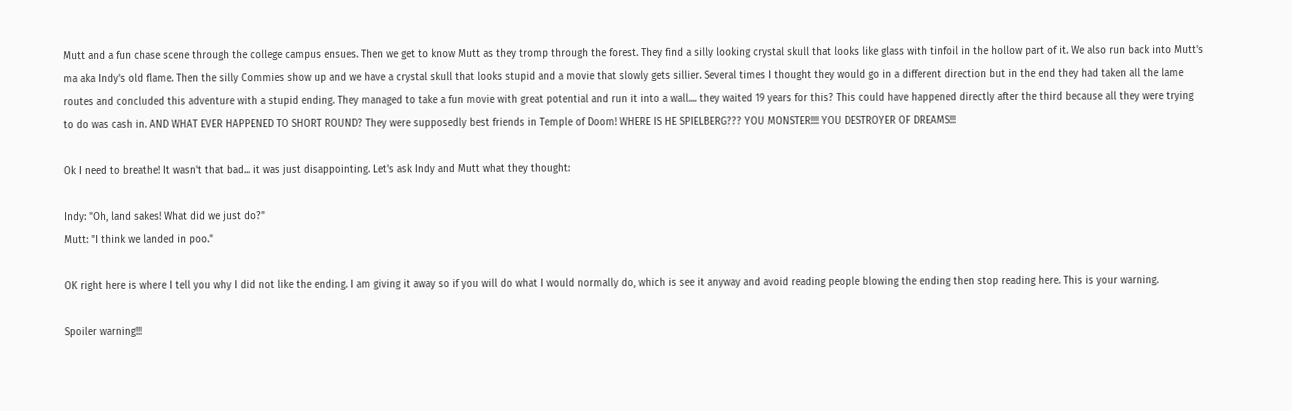Mutt and a fun chase scene through the college campus ensues. Then we get to know Mutt as they tromp through the forest. They find a silly looking crystal skull that looks like glass with tinfoil in the hollow part of it. We also run back into Mutt's ma aka Indy's old flame. Then the silly Commies show up and we have a crystal skull that looks stupid and a movie that slowly gets sillier. Several times I thought they would go in a different direction but in the end they had taken all the lame routes and concluded this adventure with a stupid ending. They managed to take a fun movie with great potential and run it into a wall.... they waited 19 years for this? This could have happened directly after the third because all they were trying to do was cash in. AND WHAT EVER HAPPENED TO SHORT ROUND? They were supposedly best friends in Temple of Doom! WHERE IS HE SPIELBERG??? YOU MONSTER!!!! YOU DESTROYER OF DREAMS!!!

Ok I need to breathe! It wasn't that bad... it was just disappointing. Let's ask Indy and Mutt what they thought:

Indy: "Oh, land sakes! What did we just do?"
Mutt: "I think we landed in poo."

OK right here is where I tell you why I did not like the ending. I am giving it away so if you will do what I would normally do, which is see it anyway and avoid reading people blowing the ending then stop reading here. This is your warning.

Spoiler warning!!!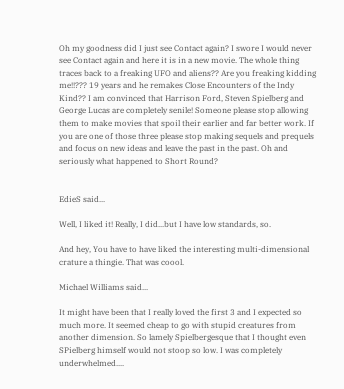Oh my goodness did I just see Contact again? I swore I would never see Contact again and here it is in a new movie. The whole thing traces back to a freaking UFO and aliens?? Are you freaking kidding me!!??? 19 years and he remakes Close Encounters of the Indy Kind?? I am convinced that Harrison Ford, Steven Spielberg and George Lucas are completely senile! Someone please stop allowing them to make movies that spoil their earlier and far better work. If you are one of those three please stop making sequels and prequels and focus on new ideas and leave the past in the past. Oh and seriously what happened to Short Round?


EdieS said...

Well, I liked it! Really, I did...but I have low standards, so.

And hey, You have to have liked the interesting multi-dimensional crature a thingie. That was coool.

Michael Williams said...

It might have been that I really loved the first 3 and I expected so much more. It seemed cheap to go with stupid creatures from another dimension. So lamely Spielbergesque that I thought even SPielberg himself would not stoop so low. I was completely underwhelmed....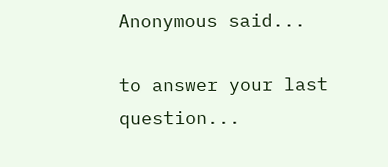Anonymous said...

to answer your last question...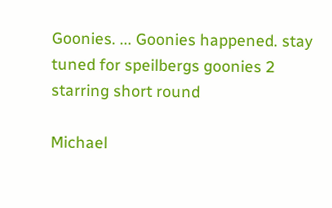Goonies. ... Goonies happened. stay tuned for speilbergs goonies 2 starring short round

Michael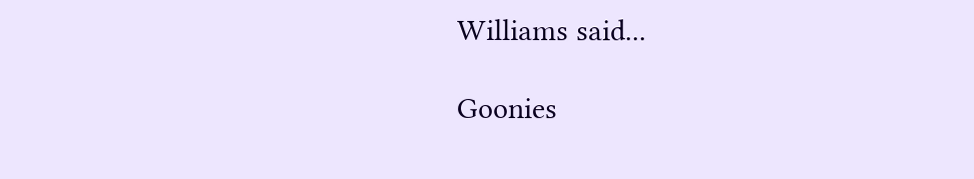Williams said...

Goonies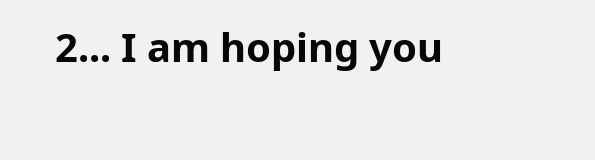2... I am hoping you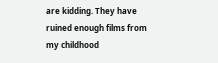are kidding. They have ruined enough films from my childhood